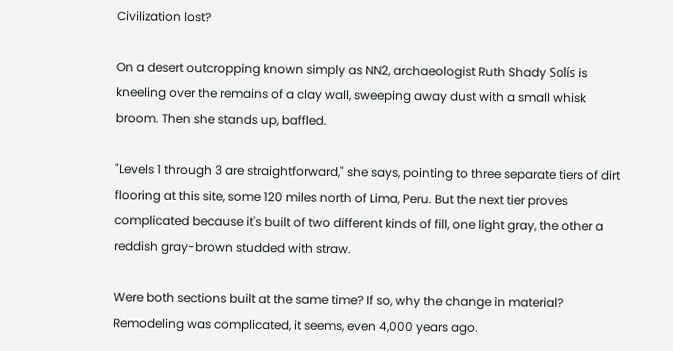Civilization lost?

On a desert outcropping known simply as NN2, archaeologist Ruth Shady Solís is kneeling over the remains of a clay wall, sweeping away dust with a small whisk broom. Then she stands up, baffled.

"Levels 1 through 3 are straightforward," she says, pointing to three separate tiers of dirt flooring at this site, some 120 miles north of Lima, Peru. But the next tier proves complicated because it's built of two different kinds of fill, one light gray, the other a reddish gray-brown studded with straw.

Were both sections built at the same time? If so, why the change in material? Remodeling was complicated, it seems, even 4,000 years ago.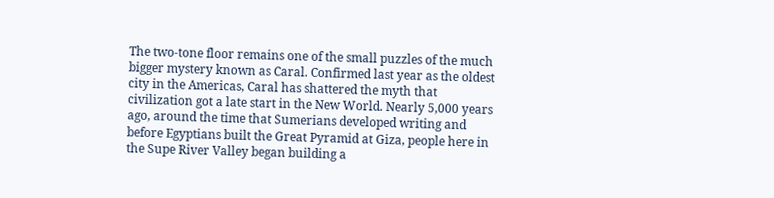The two-tone floor remains one of the small puzzles of the much bigger mystery known as Caral. Confirmed last year as the oldest city in the Americas, Caral has shattered the myth that civilization got a late start in the New World. Nearly 5,000 years ago, around the time that Sumerians developed writing and before Egyptians built the Great Pyramid at Giza, people here in the Supe River Valley began building a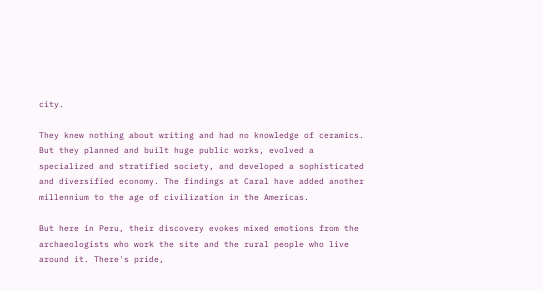city.

They knew nothing about writing and had no knowledge of ceramics. But they planned and built huge public works, evolved a specialized and stratified society, and developed a sophisticated and diversified economy. The findings at Caral have added another millennium to the age of civilization in the Americas.

But here in Peru, their discovery evokes mixed emotions from the archaeologists who work the site and the rural people who live around it. There's pride,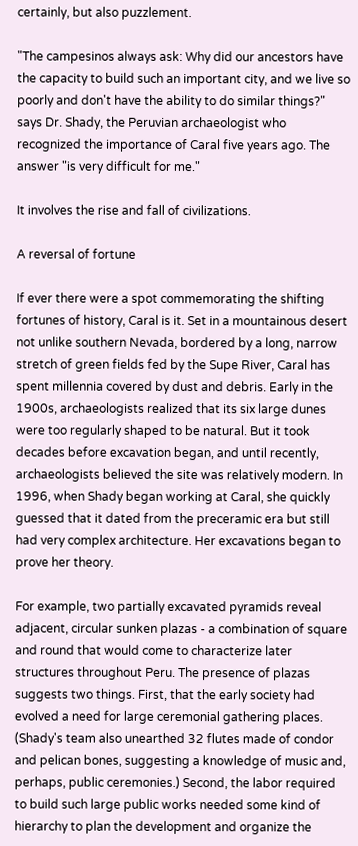certainly, but also puzzlement.

"The campesinos always ask: Why did our ancestors have the capacity to build such an important city, and we live so poorly and don't have the ability to do similar things?" says Dr. Shady, the Peruvian archaeologist who recognized the importance of Caral five years ago. The answer "is very difficult for me."

It involves the rise and fall of civilizations.

A reversal of fortune

If ever there were a spot commemorating the shifting fortunes of history, Caral is it. Set in a mountainous desert not unlike southern Nevada, bordered by a long, narrow stretch of green fields fed by the Supe River, Caral has spent millennia covered by dust and debris. Early in the 1900s, archaeologists realized that its six large dunes were too regularly shaped to be natural. But it took decades before excavation began, and until recently, archaeologists believed the site was relatively modern. In 1996, when Shady began working at Caral, she quickly guessed that it dated from the preceramic era but still had very complex architecture. Her excavations began to prove her theory.

For example, two partially excavated pyramids reveal adjacent, circular sunken plazas - a combination of square and round that would come to characterize later structures throughout Peru. The presence of plazas suggests two things. First, that the early society had evolved a need for large ceremonial gathering places. (Shady's team also unearthed 32 flutes made of condor and pelican bones, suggesting a knowledge of music and, perhaps, public ceremonies.) Second, the labor required to build such large public works needed some kind of hierarchy to plan the development and organize the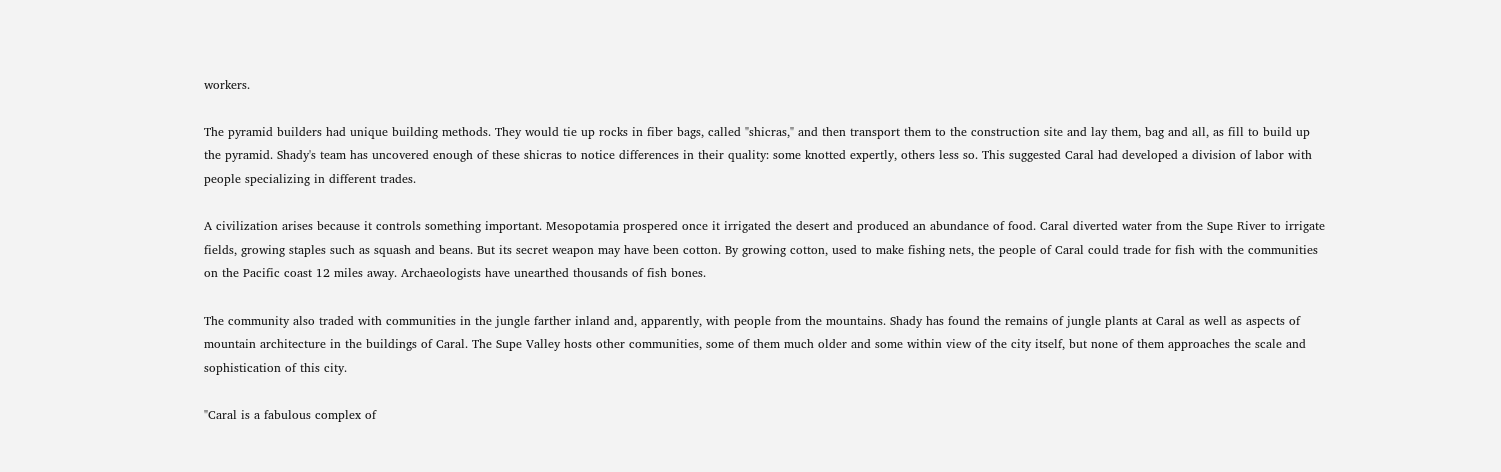workers.

The pyramid builders had unique building methods. They would tie up rocks in fiber bags, called "shicras," and then transport them to the construction site and lay them, bag and all, as fill to build up the pyramid. Shady's team has uncovered enough of these shicras to notice differences in their quality: some knotted expertly, others less so. This suggested Caral had developed a division of labor with people specializing in different trades.

A civilization arises because it controls something important. Mesopotamia prospered once it irrigated the desert and produced an abundance of food. Caral diverted water from the Supe River to irrigate fields, growing staples such as squash and beans. But its secret weapon may have been cotton. By growing cotton, used to make fishing nets, the people of Caral could trade for fish with the communities on the Pacific coast 12 miles away. Archaeologists have unearthed thousands of fish bones.

The community also traded with communities in the jungle farther inland and, apparently, with people from the mountains. Shady has found the remains of jungle plants at Caral as well as aspects of mountain architecture in the buildings of Caral. The Supe Valley hosts other communities, some of them much older and some within view of the city itself, but none of them approaches the scale and sophistication of this city.

"Caral is a fabulous complex of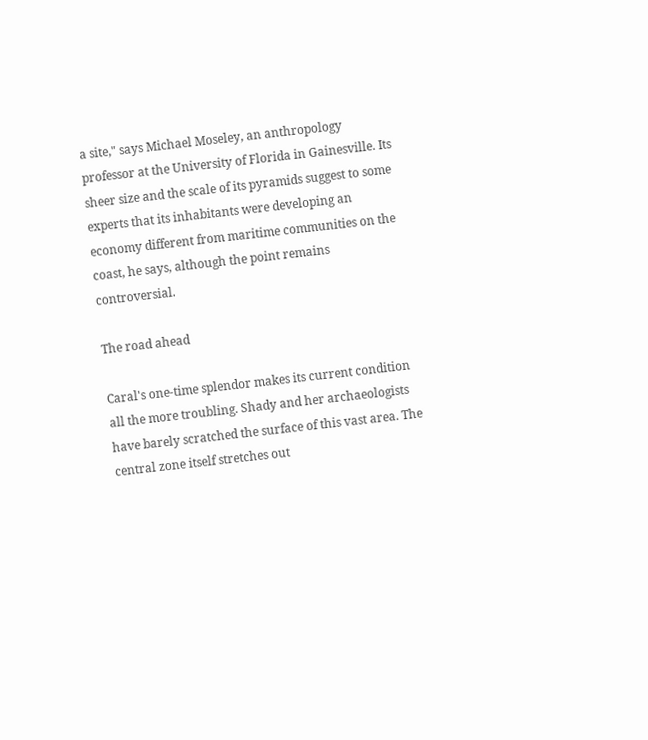a site," says Michael Moseley, an anthropology professor at the University of Florida in Gainesville. Its sheer size and the scale of its pyramids suggest to some experts that its inhabitants were developing an economy different from maritime communities on the coast, he says, although the point remains controversial.

The road ahead

Caral's one-time splendor makes its current condition all the more troubling. Shady and her archaeologists have barely scratched the surface of this vast area. The central zone itself stretches out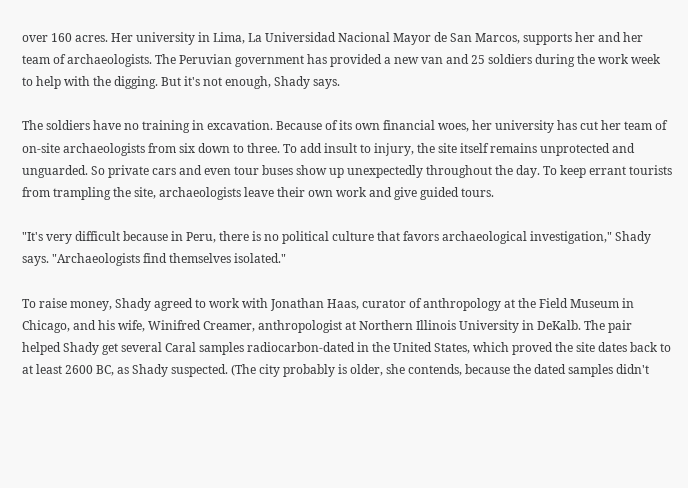over 160 acres. Her university in Lima, La Universidad Nacional Mayor de San Marcos, supports her and her team of archaeologists. The Peruvian government has provided a new van and 25 soldiers during the work week to help with the digging. But it's not enough, Shady says.

The soldiers have no training in excavation. Because of its own financial woes, her university has cut her team of on-site archaeologists from six down to three. To add insult to injury, the site itself remains unprotected and unguarded. So private cars and even tour buses show up unexpectedly throughout the day. To keep errant tourists from trampling the site, archaeologists leave their own work and give guided tours.

"It's very difficult because in Peru, there is no political culture that favors archaeological investigation," Shady says. "Archaeologists find themselves isolated."

To raise money, Shady agreed to work with Jonathan Haas, curator of anthropology at the Field Museum in Chicago, and his wife, Winifred Creamer, anthropologist at Northern Illinois University in DeKalb. The pair helped Shady get several Caral samples radiocarbon-dated in the United States, which proved the site dates back to at least 2600 BC, as Shady suspected. (The city probably is older, she contends, because the dated samples didn't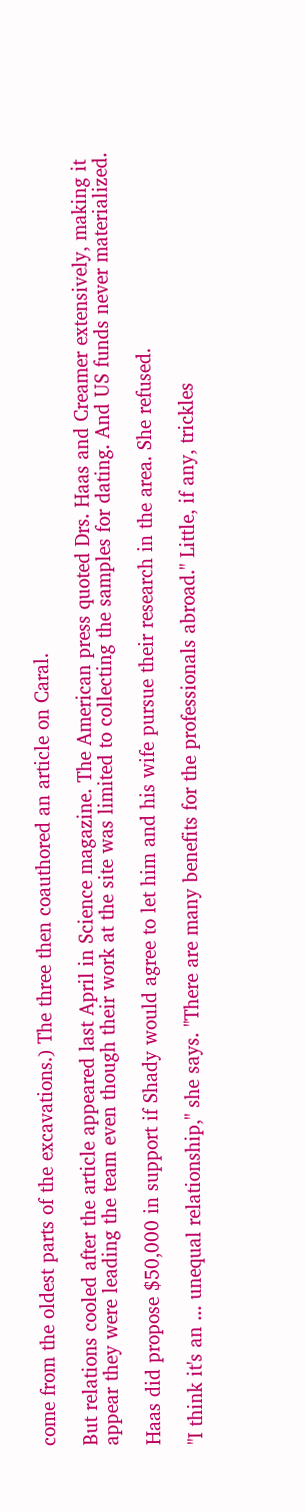come from the oldest parts of the excavations.) The three then coauthored an article on Caral.

But relations cooled after the article appeared last April in Science magazine. The American press quoted Drs. Haas and Creamer extensively, making it appear they were leading the team even though their work at the site was limited to collecting the samples for dating. And US funds never materialized.

Haas did propose $50,000 in support if Shady would agree to let him and his wife pursue their research in the area. She refused.

"I think it's an ... unequal relationship," she says. "There are many benefits for the professionals abroad." Little, if any, trickles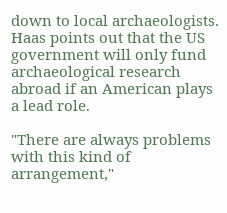down to local archaeologists. Haas points out that the US government will only fund archaeological research abroad if an American plays a lead role.

"There are always problems with this kind of arrangement,"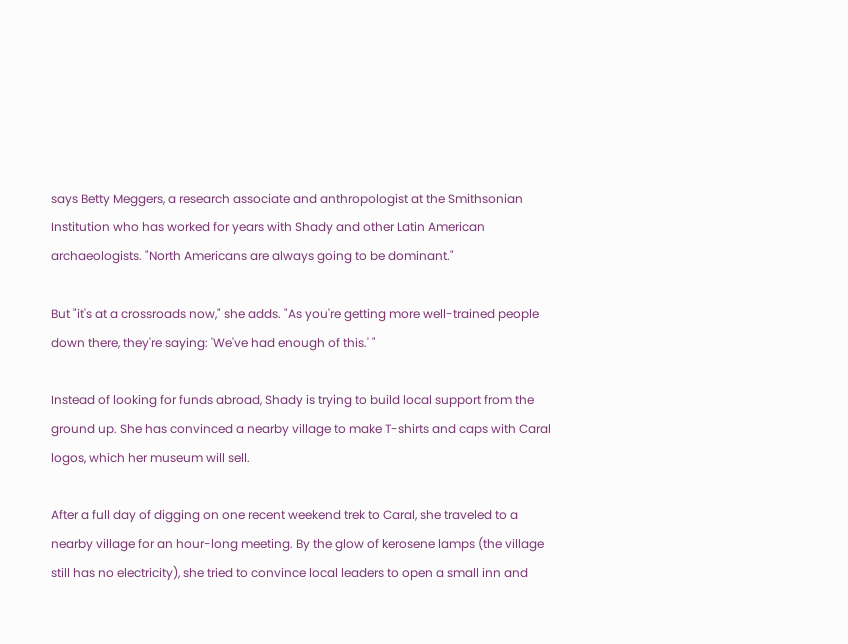says Betty Meggers, a research associate and anthropologist at the Smithsonian Institution who has worked for years with Shady and other Latin American archaeologists. "North Americans are always going to be dominant."

But "it's at a crossroads now," she adds. "As you're getting more well-trained people down there, they're saying: 'We've had enough of this.' "

Instead of looking for funds abroad, Shady is trying to build local support from the ground up. She has convinced a nearby village to make T-shirts and caps with Caral logos, which her museum will sell.

After a full day of digging on one recent weekend trek to Caral, she traveled to a nearby village for an hour-long meeting. By the glow of kerosene lamps (the village still has no electricity), she tried to convince local leaders to open a small inn and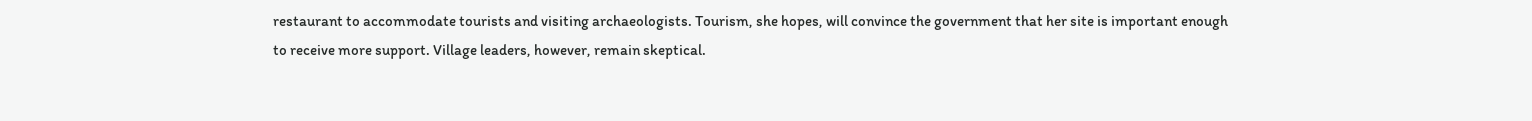restaurant to accommodate tourists and visiting archaeologists. Tourism, she hopes, will convince the government that her site is important enough to receive more support. Village leaders, however, remain skeptical.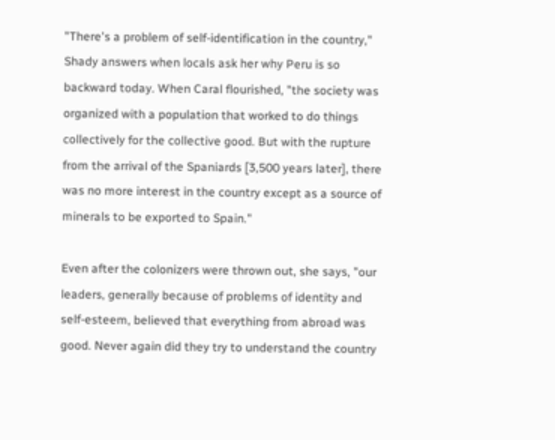"There's a problem of self-identification in the country," Shady answers when locals ask her why Peru is so backward today. When Caral flourished, "the society was organized with a population that worked to do things collectively for the collective good. But with the rupture from the arrival of the Spaniards [3,500 years later], there was no more interest in the country except as a source of minerals to be exported to Spain."

Even after the colonizers were thrown out, she says, "our leaders, generally because of problems of identity and self-esteem, believed that everything from abroad was good. Never again did they try to understand the country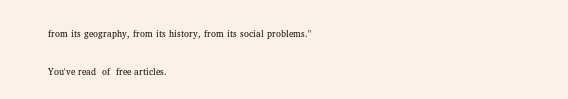from its geography, from its history, from its social problems."

You've read  of  free articles.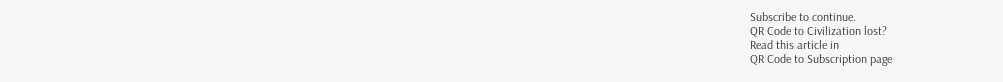Subscribe to continue.
QR Code to Civilization lost?
Read this article in
QR Code to Subscription page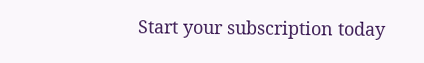Start your subscription today